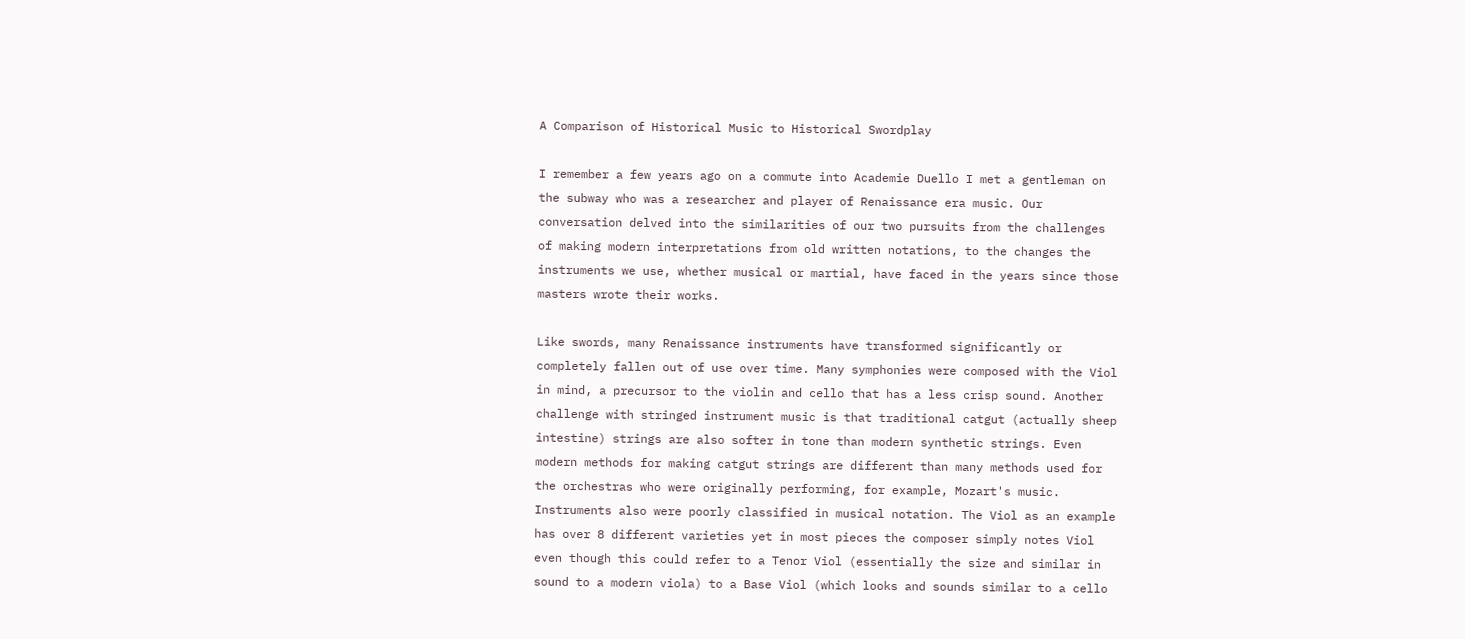A Comparison of Historical Music to Historical Swordplay

I remember a few years ago on a commute into Academie Duello I met a gentleman on the subway who was a researcher and player of Renaissance era music. Our conversation delved into the similarities of our two pursuits from the challenges of making modern interpretations from old written notations, to the changes the instruments we use, whether musical or martial, have faced in the years since those masters wrote their works.

Like swords, many Renaissance instruments have transformed significantly or completely fallen out of use over time. Many symphonies were composed with the Viol in mind, a precursor to the violin and cello that has a less crisp sound. Another challenge with stringed instrument music is that traditional catgut (actually sheep intestine) strings are also softer in tone than modern synthetic strings. Even modern methods for making catgut strings are different than many methods used for the orchestras who were originally performing, for example, Mozart's music. Instruments also were poorly classified in musical notation. The Viol as an example has over 8 different varieties yet in most pieces the composer simply notes Viol even though this could refer to a Tenor Viol (essentially the size and similar in sound to a modern viola) to a Base Viol (which looks and sounds similar to a cello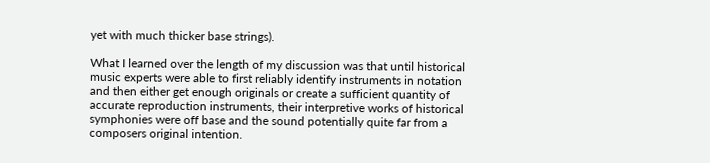yet with much thicker base strings).

What I learned over the length of my discussion was that until historical music experts were able to first reliably identify instruments in notation and then either get enough originals or create a sufficient quantity of accurate reproduction instruments, their interpretive works of historical symphonies were off base and the sound potentially quite far from a composers original intention.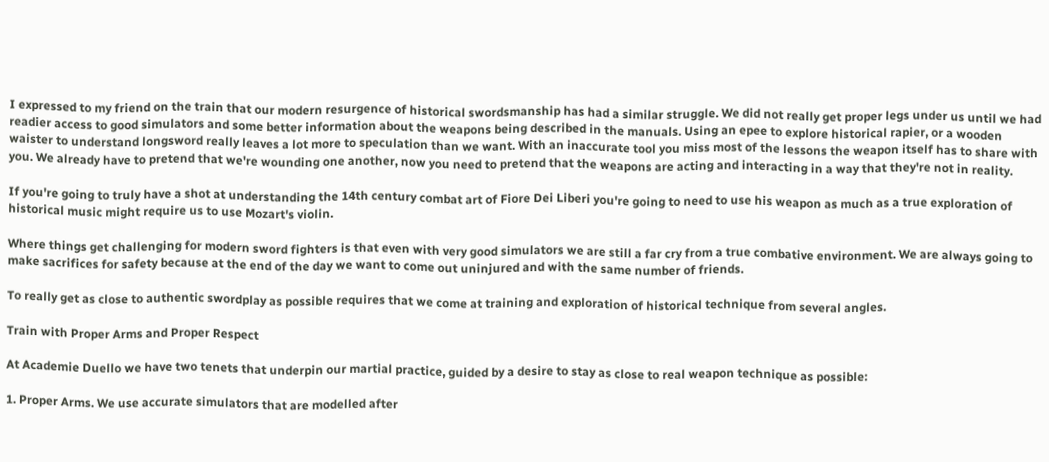I expressed to my friend on the train that our modern resurgence of historical swordsmanship has had a similar struggle. We did not really get proper legs under us until we had readier access to good simulators and some better information about the weapons being described in the manuals. Using an epee to explore historical rapier, or a wooden waister to understand longsword really leaves a lot more to speculation than we want. With an inaccurate tool you miss most of the lessons the weapon itself has to share with you. We already have to pretend that we're wounding one another, now you need to pretend that the weapons are acting and interacting in a way that they're not in reality.

If you're going to truly have a shot at understanding the 14th century combat art of Fiore Dei Liberi you're going to need to use his weapon as much as a true exploration of historical music might require us to use Mozart's violin.

Where things get challenging for modern sword fighters is that even with very good simulators we are still a far cry from a true combative environment. We are always going to make sacrifices for safety because at the end of the day we want to come out uninjured and with the same number of friends.

To really get as close to authentic swordplay as possible requires that we come at training and exploration of historical technique from several angles.

Train with Proper Arms and Proper Respect

At Academie Duello we have two tenets that underpin our martial practice, guided by a desire to stay as close to real weapon technique as possible:

1. Proper Arms. We use accurate simulators that are modelled after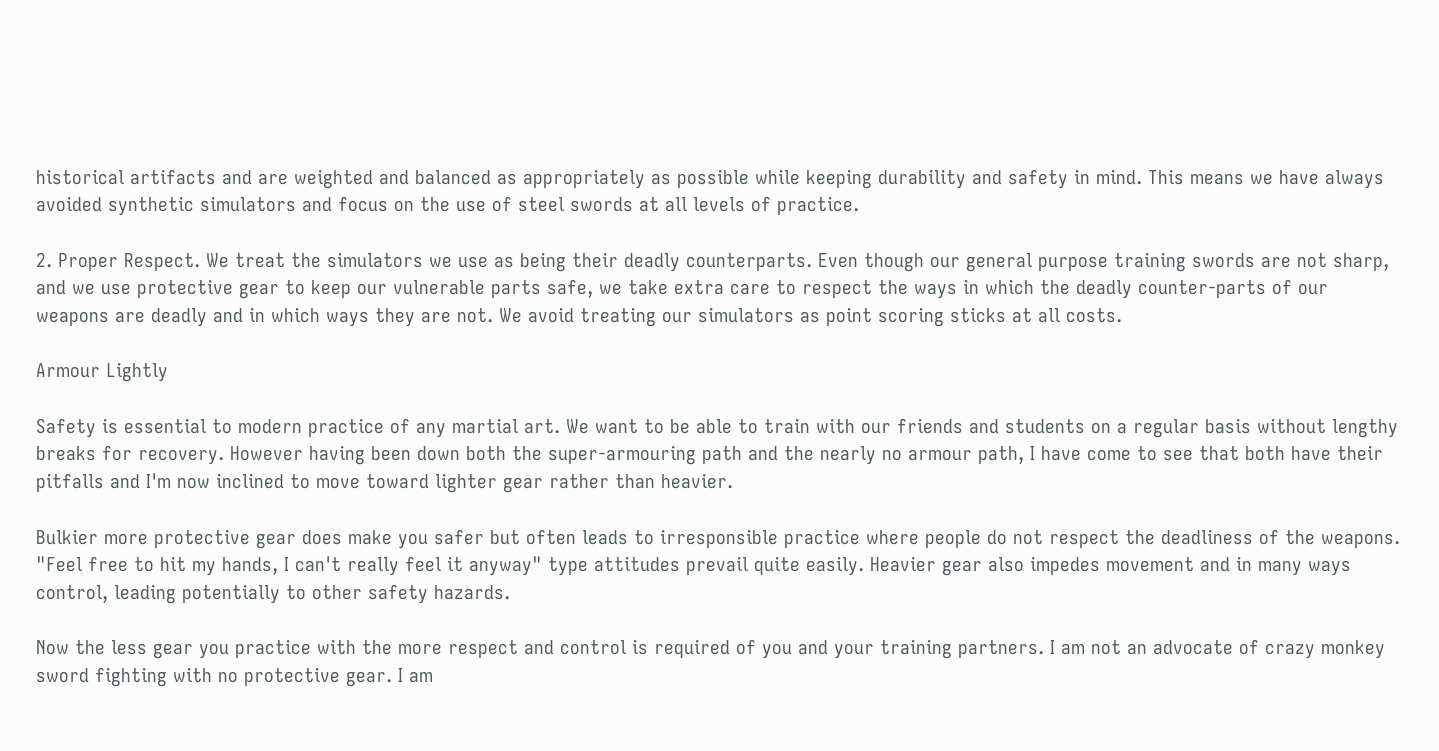historical artifacts and are weighted and balanced as appropriately as possible while keeping durability and safety in mind. This means we have always avoided synthetic simulators and focus on the use of steel swords at all levels of practice.

2. Proper Respect. We treat the simulators we use as being their deadly counterparts. Even though our general purpose training swords are not sharp, and we use protective gear to keep our vulnerable parts safe, we take extra care to respect the ways in which the deadly counter-parts of our weapons are deadly and in which ways they are not. We avoid treating our simulators as point scoring sticks at all costs.

Armour Lightly

Safety is essential to modern practice of any martial art. We want to be able to train with our friends and students on a regular basis without lengthy breaks for recovery. However having been down both the super-armouring path and the nearly no armour path, I have come to see that both have their pitfalls and I'm now inclined to move toward lighter gear rather than heavier.

Bulkier more protective gear does make you safer but often leads to irresponsible practice where people do not respect the deadliness of the weapons. "Feel free to hit my hands, I can't really feel it anyway" type attitudes prevail quite easily. Heavier gear also impedes movement and in many ways control, leading potentially to other safety hazards.

Now the less gear you practice with the more respect and control is required of you and your training partners. I am not an advocate of crazy monkey sword fighting with no protective gear. I am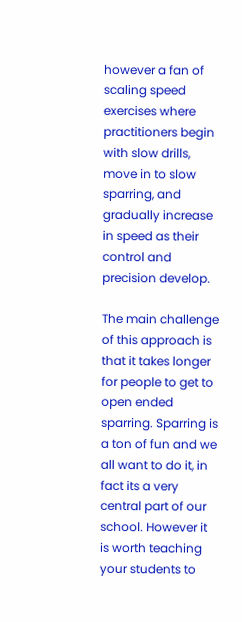however a fan of scaling speed exercises where practitioners begin with slow drills, move in to slow sparring, and gradually increase in speed as their control and precision develop.

The main challenge of this approach is that it takes longer for people to get to open ended sparring. Sparring is a ton of fun and we all want to do it, in fact its a very central part of our school. However it is worth teaching your students to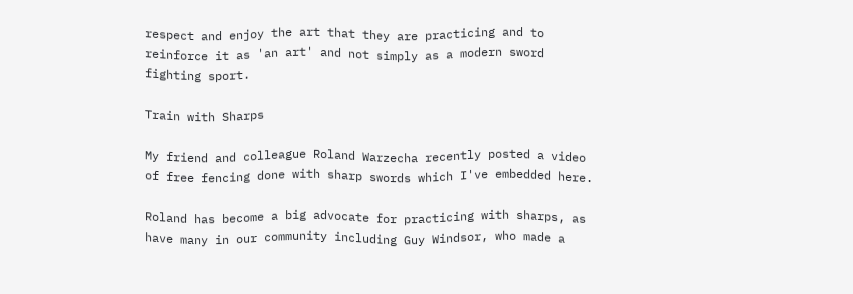respect and enjoy the art that they are practicing and to reinforce it as 'an art' and not simply as a modern sword fighting sport.

Train with Sharps

My friend and colleague Roland Warzecha recently posted a video of free fencing done with sharp swords which I've embedded here.

Roland has become a big advocate for practicing with sharps, as have many in our community including Guy Windsor, who made a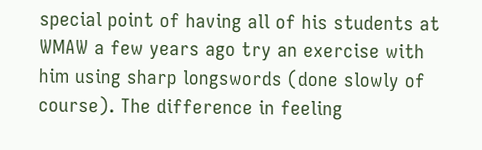special point of having all of his students at WMAW a few years ago try an exercise with him using sharp longswords (done slowly of course). The difference in feeling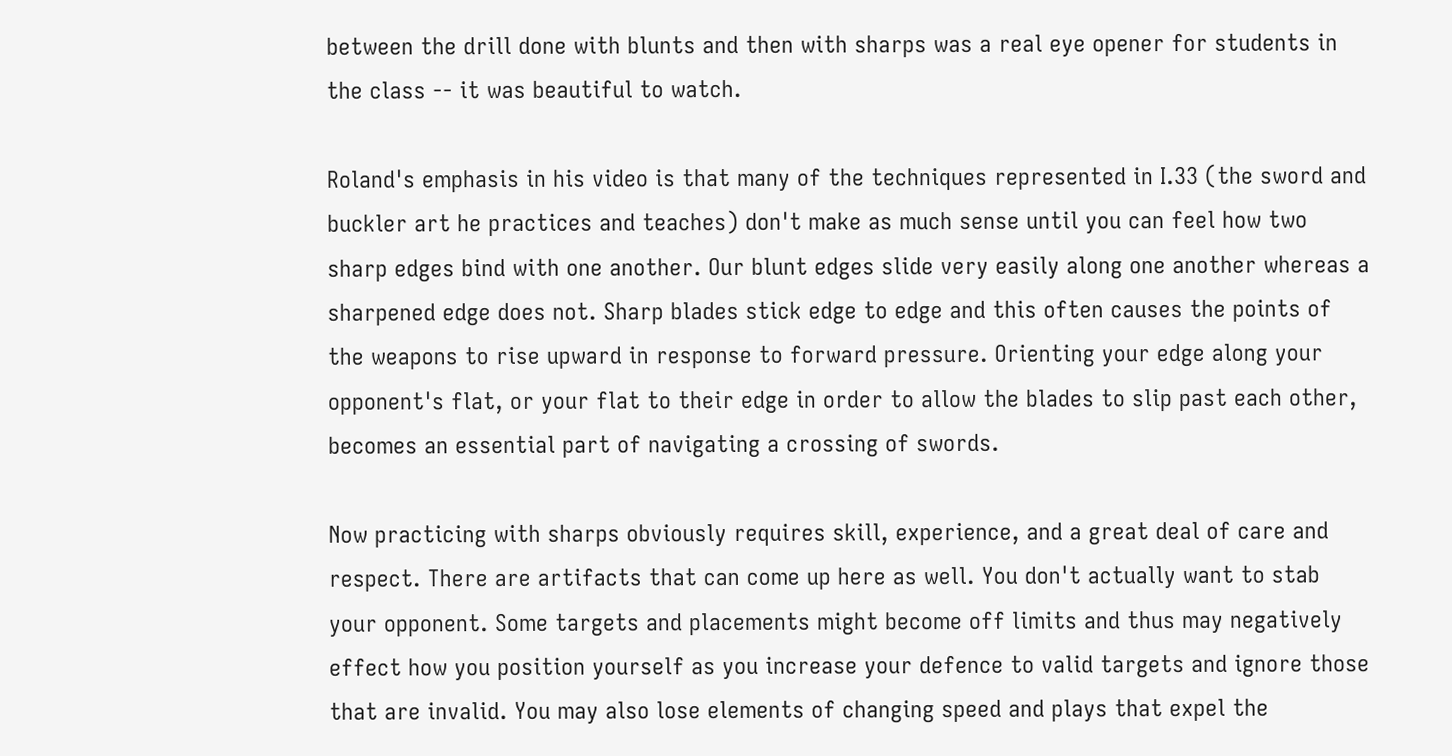between the drill done with blunts and then with sharps was a real eye opener for students in the class -- it was beautiful to watch.

Roland's emphasis in his video is that many of the techniques represented in I.33 (the sword and buckler art he practices and teaches) don't make as much sense until you can feel how two sharp edges bind with one another. Our blunt edges slide very easily along one another whereas a sharpened edge does not. Sharp blades stick edge to edge and this often causes the points of the weapons to rise upward in response to forward pressure. Orienting your edge along your opponent's flat, or your flat to their edge in order to allow the blades to slip past each other, becomes an essential part of navigating a crossing of swords.

Now practicing with sharps obviously requires skill, experience, and a great deal of care and respect. There are artifacts that can come up here as well. You don't actually want to stab your opponent. Some targets and placements might become off limits and thus may negatively effect how you position yourself as you increase your defence to valid targets and ignore those that are invalid. You may also lose elements of changing speed and plays that expel the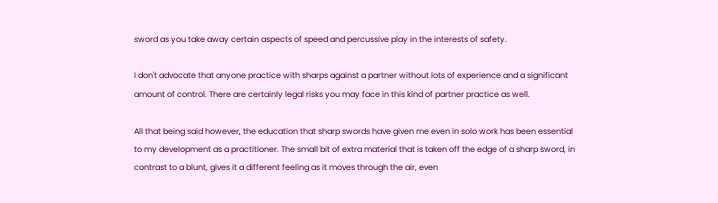sword as you take away certain aspects of speed and percussive play in the interests of safety.

I don't advocate that anyone practice with sharps against a partner without lots of experience and a significant amount of control. There are certainly legal risks you may face in this kind of partner practice as well.

All that being said however, the education that sharp swords have given me even in solo work has been essential to my development as a practitioner. The small bit of extra material that is taken off the edge of a sharp sword, in contrast to a blunt, gives it a different feeling as it moves through the air, even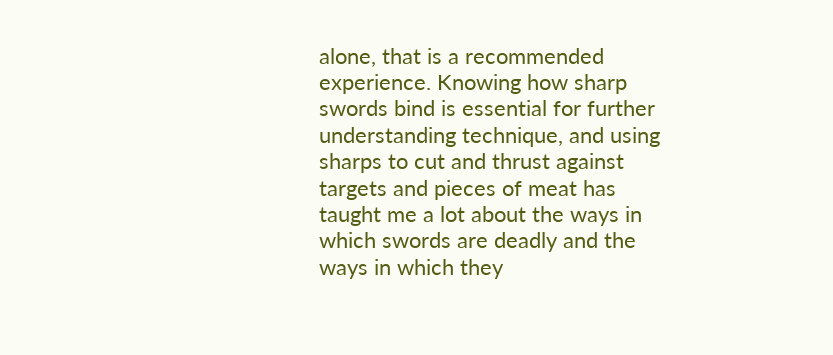alone, that is a recommended experience. Knowing how sharp swords bind is essential for further understanding technique, and using sharps to cut and thrust against targets and pieces of meat has taught me a lot about the ways in which swords are deadly and the ways in which they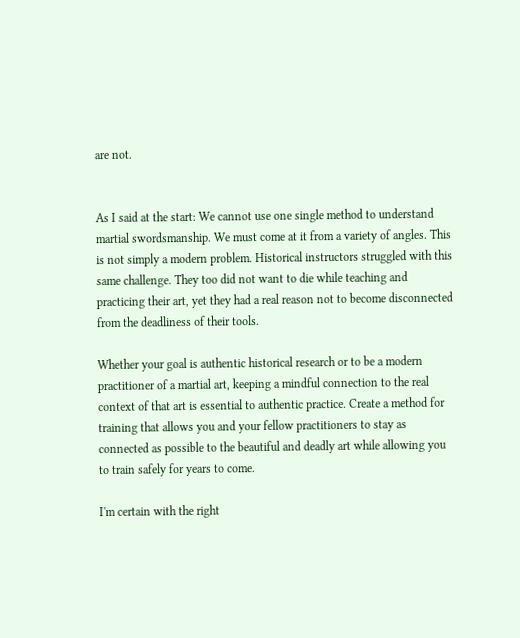are not.


As I said at the start: We cannot use one single method to understand martial swordsmanship. We must come at it from a variety of angles. This is not simply a modern problem. Historical instructors struggled with this same challenge. They too did not want to die while teaching and practicing their art, yet they had a real reason not to become disconnected from the deadliness of their tools.

Whether your goal is authentic historical research or to be a modern practitioner of a martial art, keeping a mindful connection to the real context of that art is essential to authentic practice. Create a method for training that allows you and your fellow practitioners to stay as connected as possible to the beautiful and deadly art while allowing you to train safely for years to come.

I'm certain with the right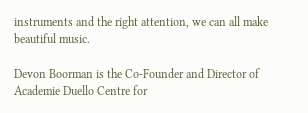instruments and the right attention, we can all make beautiful music.

Devon Boorman is the Co-Founder and Director of Academie Duello Centre for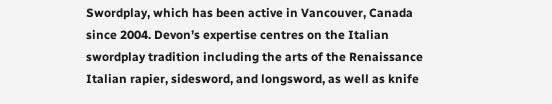Swordplay, which has been active in Vancouver, Canada since 2004. Devon’s expertise centres on the Italian swordplay tradition including the arts of the Renaissance Italian rapier, sidesword, and longsword, as well as knife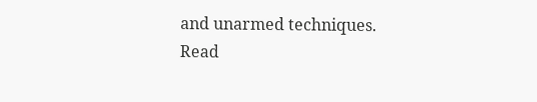and unarmed techniques.
Read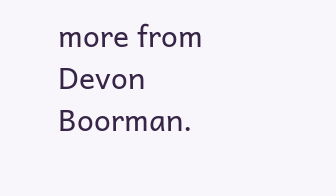more from Devon Boorman.